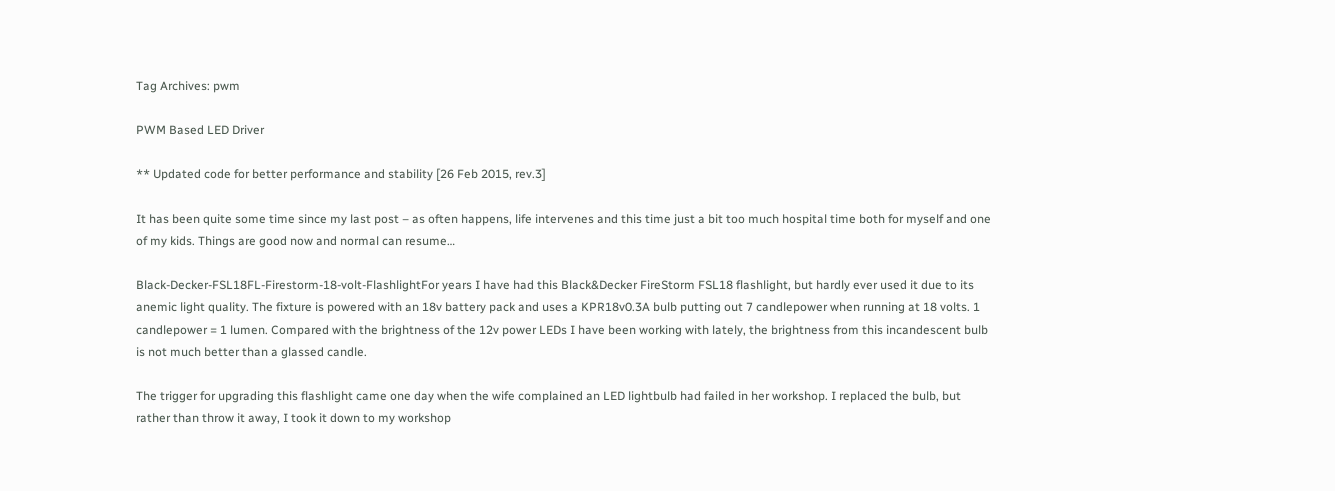Tag Archives: pwm

PWM Based LED Driver

** Updated code for better performance and stability [26 Feb 2015, rev.3]

It has been quite some time since my last post – as often happens, life intervenes and this time just a bit too much hospital time both for myself and one of my kids. Things are good now and normal can resume…

Black-Decker-FSL18FL-Firestorm-18-volt-FlashlightFor years I have had this Black&Decker FireStorm FSL18 flashlight, but hardly ever used it due to its anemic light quality. The fixture is powered with an 18v battery pack and uses a KPR18v0.3A bulb putting out 7 candlepower when running at 18 volts. 1 candlepower = 1 lumen. Compared with the brightness of the 12v power LEDs I have been working with lately, the brightness from this incandescent bulb is not much better than a glassed candle.

The trigger for upgrading this flashlight came one day when the wife complained an LED lightbulb had failed in her workshop. I replaced the bulb, but rather than throw it away, I took it down to my workshop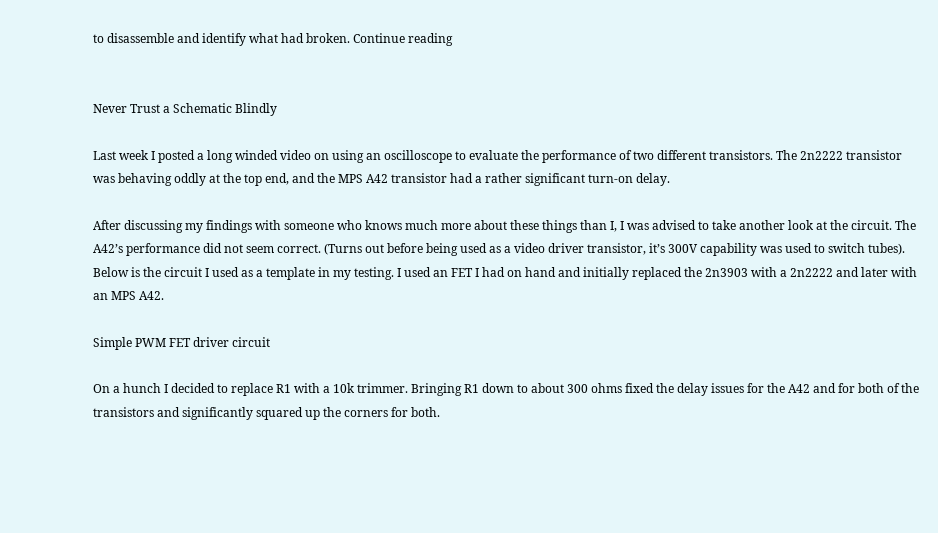to disassemble and identify what had broken. Continue reading


Never Trust a Schematic Blindly

Last week I posted a long winded video on using an oscilloscope to evaluate the performance of two different transistors. The 2n2222 transistor was behaving oddly at the top end, and the MPS A42 transistor had a rather significant turn-on delay.

After discussing my findings with someone who knows much more about these things than I, I was advised to take another look at the circuit. The A42’s performance did not seem correct. (Turns out before being used as a video driver transistor, it’s 300V capability was used to switch tubes). Below is the circuit I used as a template in my testing. I used an FET I had on hand and initially replaced the 2n3903 with a 2n2222 and later with an MPS A42.

Simple PWM FET driver circuit

On a hunch I decided to replace R1 with a 10k trimmer. Bringing R1 down to about 300 ohms fixed the delay issues for the A42 and for both of the transistors and significantly squared up the corners for both.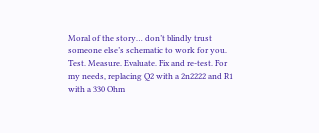Moral of the story… don’t blindly trust someone else’s schematic to work for you. Test. Measure. Evaluate. Fix and re-test. For my needs, replacing Q2 with a 2n2222 and R1 with a 330 Ohm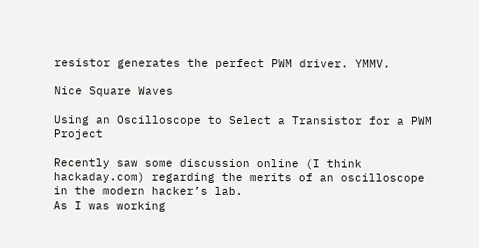resistor generates the perfect PWM driver. YMMV.

Nice Square Waves

Using an Oscilloscope to Select a Transistor for a PWM Project

Recently saw some discussion online (I think hackaday.com) regarding the merits of an oscilloscope in the modern hacker’s lab.
As I was working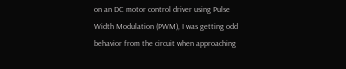on an DC motor control driver using Pulse Width Modulation (PWM), I was getting odd behavior from the circuit when approaching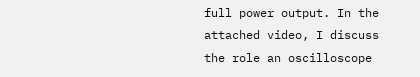full power output. In the attached video, I discuss the role an oscilloscope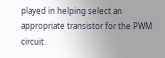played in helping select an appropriate transistor for the PWM circuit.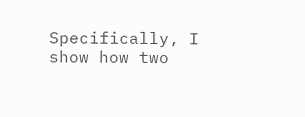Specifically, I show how two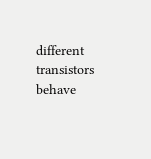different transistors behave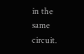in the same circuit.